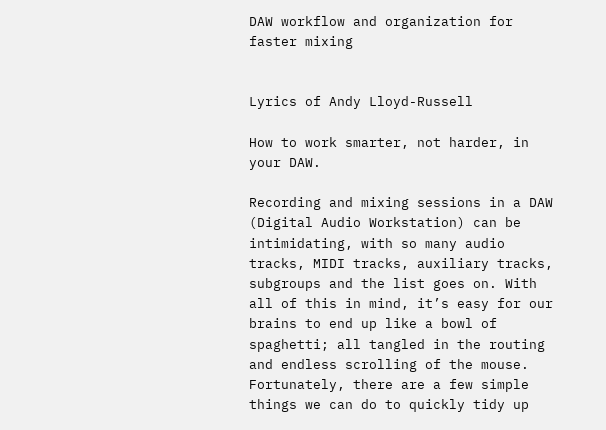DAW workflow and organization for faster mixing


Lyrics of Andy Lloyd-Russell

How to work smarter, not harder, in your DAW.

Recording and mixing sessions in a DAW (Digital Audio Workstation) can be intimidating, with so many audio tracks, MIDI tracks, auxiliary tracks, subgroups and the list goes on. With all of this in mind, it’s easy for our brains to end up like a bowl of spaghetti; all tangled in the routing and endless scrolling of the mouse. Fortunately, there are a few simple things we can do to quickly tidy up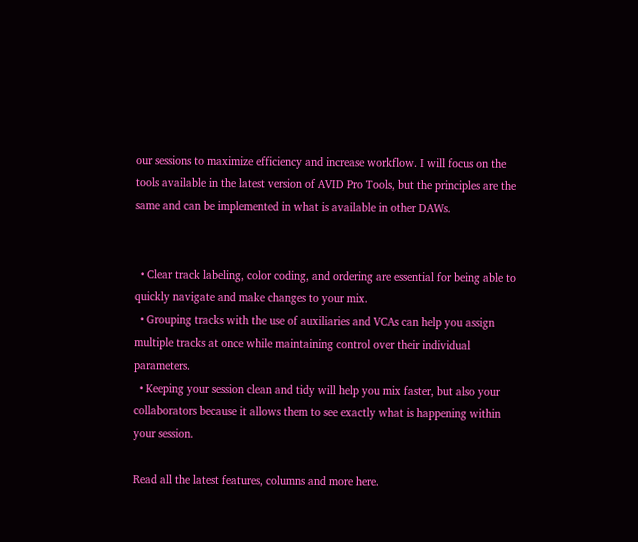our sessions to maximize efficiency and increase workflow. I will focus on the tools available in the latest version of AVID Pro Tools, but the principles are the same and can be implemented in what is available in other DAWs.


  • Clear track labeling, color coding, and ordering are essential for being able to quickly navigate and make changes to your mix.
  • Grouping tracks with the use of auxiliaries and VCAs can help you assign multiple tracks at once while maintaining control over their individual parameters.
  • Keeping your session clean and tidy will help you mix faster, but also your collaborators because it allows them to see exactly what is happening within your session.

Read all the latest features, columns and more here.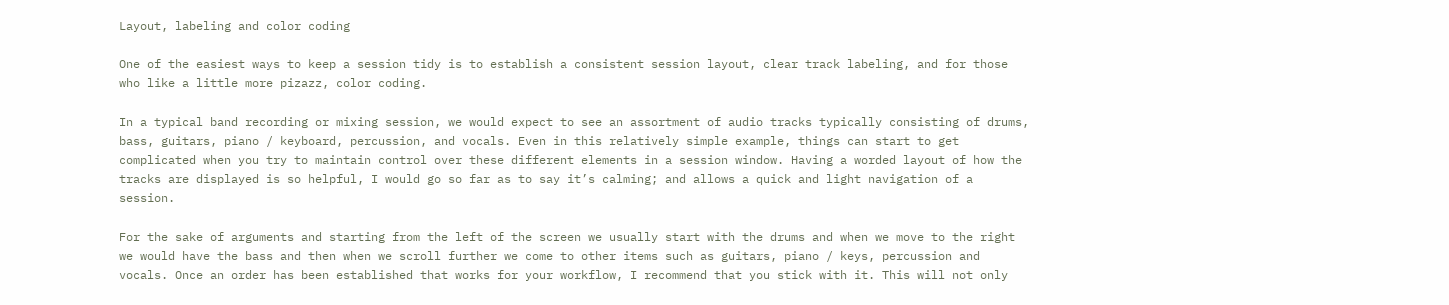Layout, labeling and color coding

One of the easiest ways to keep a session tidy is to establish a consistent session layout, clear track labeling, and for those who like a little more pizazz, color coding.

In a typical band recording or mixing session, we would expect to see an assortment of audio tracks typically consisting of drums, bass, guitars, piano / keyboard, percussion, and vocals. Even in this relatively simple example, things can start to get complicated when you try to maintain control over these different elements in a session window. Having a worded layout of how the tracks are displayed is so helpful, I would go so far as to say it’s calming; and allows a quick and light navigation of a session.

For the sake of arguments and starting from the left of the screen we usually start with the drums and when we move to the right we would have the bass and then when we scroll further we come to other items such as guitars, piano / keys, percussion and vocals. Once an order has been established that works for your workflow, I recommend that you stick with it. This will not only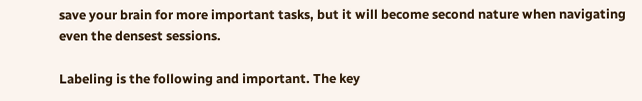save your brain for more important tasks, but it will become second nature when navigating even the densest sessions.

Labeling is the following and important. The key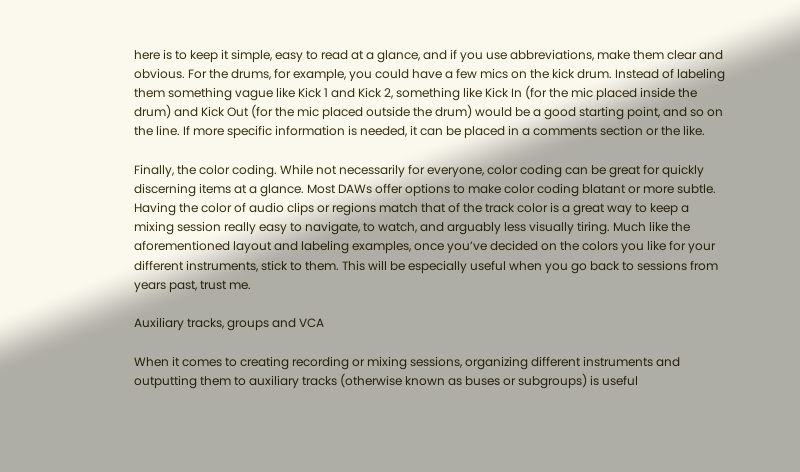here is to keep it simple, easy to read at a glance, and if you use abbreviations, make them clear and obvious. For the drums, for example, you could have a few mics on the kick drum. Instead of labeling them something vague like Kick 1 and Kick 2, something like Kick In (for the mic placed inside the drum) and Kick Out (for the mic placed outside the drum) would be a good starting point, and so on the line. If more specific information is needed, it can be placed in a comments section or the like.

Finally, the color coding. While not necessarily for everyone, color coding can be great for quickly discerning items at a glance. Most DAWs offer options to make color coding blatant or more subtle. Having the color of audio clips or regions match that of the track color is a great way to keep a mixing session really easy to navigate, to watch, and arguably less visually tiring. Much like the aforementioned layout and labeling examples, once you’ve decided on the colors you like for your different instruments, stick to them. This will be especially useful when you go back to sessions from years past, trust me.

Auxiliary tracks, groups and VCA

When it comes to creating recording or mixing sessions, organizing different instruments and outputting them to auxiliary tracks (otherwise known as buses or subgroups) is useful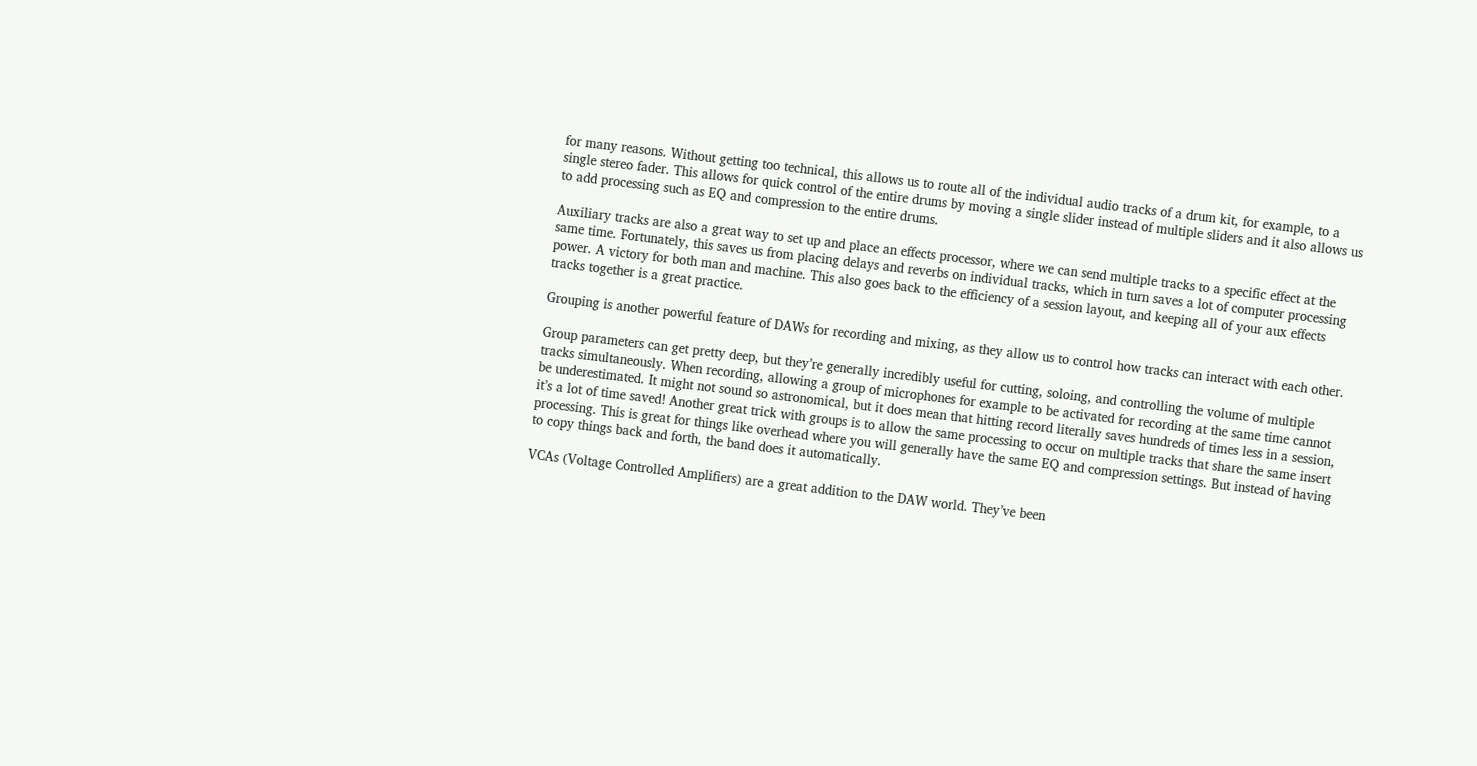for many reasons. Without getting too technical, this allows us to route all of the individual audio tracks of a drum kit, for example, to a single stereo fader. This allows for quick control of the entire drums by moving a single slider instead of multiple sliders and it also allows us to add processing such as EQ and compression to the entire drums.

Auxiliary tracks are also a great way to set up and place an effects processor, where we can send multiple tracks to a specific effect at the same time. Fortunately, this saves us from placing delays and reverbs on individual tracks, which in turn saves a lot of computer processing power. A victory for both man and machine. This also goes back to the efficiency of a session layout, and keeping all of your aux effects tracks together is a great practice.

Grouping is another powerful feature of DAWs for recording and mixing, as they allow us to control how tracks can interact with each other.

Group parameters can get pretty deep, but they’re generally incredibly useful for cutting, soloing, and controlling the volume of multiple tracks simultaneously. When recording, allowing a group of microphones for example to be activated for recording at the same time cannot be underestimated. It might not sound so astronomical, but it does mean that hitting record literally saves hundreds of times less in a session, it’s a lot of time saved! Another great trick with groups is to allow the same processing to occur on multiple tracks that share the same insert processing. This is great for things like overhead where you will generally have the same EQ and compression settings. But instead of having to copy things back and forth, the band does it automatically.

VCAs (Voltage Controlled Amplifiers) are a great addition to the DAW world. They’ve been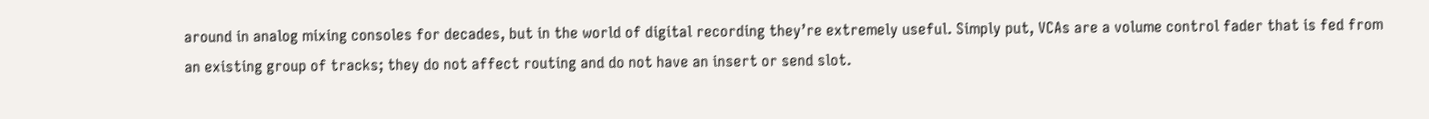around in analog mixing consoles for decades, but in the world of digital recording they’re extremely useful. Simply put, VCAs are a volume control fader that is fed from an existing group of tracks; they do not affect routing and do not have an insert or send slot.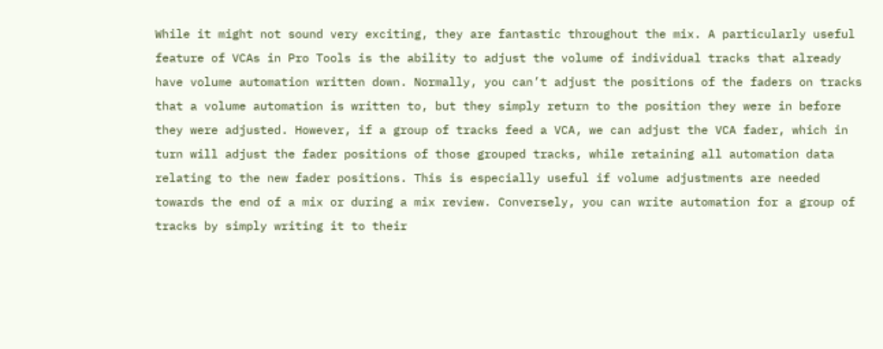While it might not sound very exciting, they are fantastic throughout the mix. A particularly useful feature of VCAs in Pro Tools is the ability to adjust the volume of individual tracks that already have volume automation written down. Normally, you can’t adjust the positions of the faders on tracks that a volume automation is written to, but they simply return to the position they were in before they were adjusted. However, if a group of tracks feed a VCA, we can adjust the VCA fader, which in turn will adjust the fader positions of those grouped tracks, while retaining all automation data relating to the new fader positions. This is especially useful if volume adjustments are needed towards the end of a mix or during a mix review. Conversely, you can write automation for a group of tracks by simply writing it to their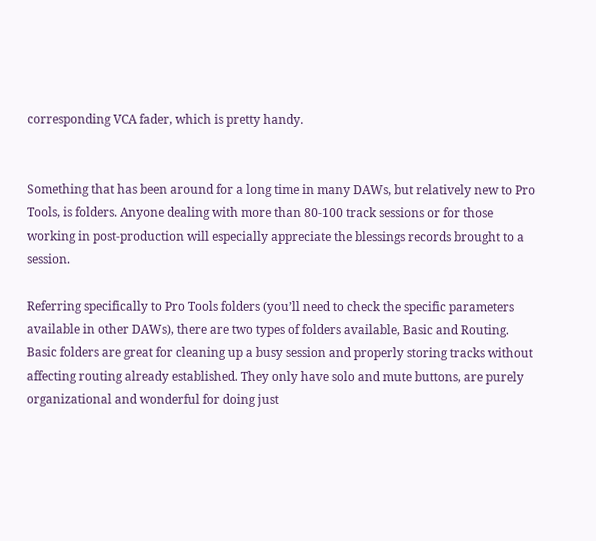corresponding VCA fader, which is pretty handy.


Something that has been around for a long time in many DAWs, but relatively new to Pro Tools, is folders. Anyone dealing with more than 80-100 track sessions or for those working in post-production will especially appreciate the blessings records brought to a session.

Referring specifically to Pro Tools folders (you’ll need to check the specific parameters available in other DAWs), there are two types of folders available, Basic and Routing. Basic folders are great for cleaning up a busy session and properly storing tracks without affecting routing already established. They only have solo and mute buttons, are purely organizational and wonderful for doing just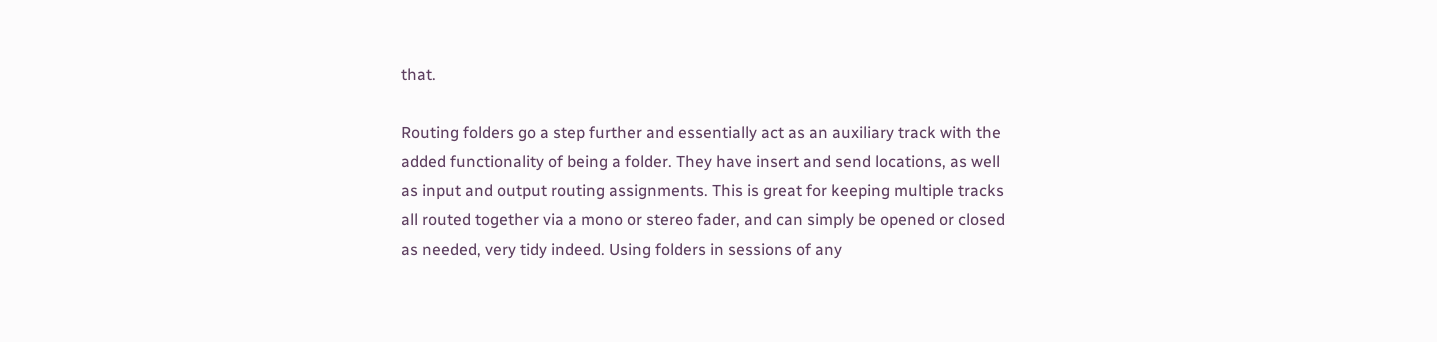that.

Routing folders go a step further and essentially act as an auxiliary track with the added functionality of being a folder. They have insert and send locations, as well as input and output routing assignments. This is great for keeping multiple tracks all routed together via a mono or stereo fader, and can simply be opened or closed as needed, very tidy indeed. Using folders in sessions of any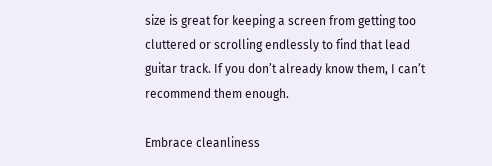size is great for keeping a screen from getting too cluttered or scrolling endlessly to find that lead guitar track. If you don’t already know them, I can’t recommend them enough.

Embrace cleanliness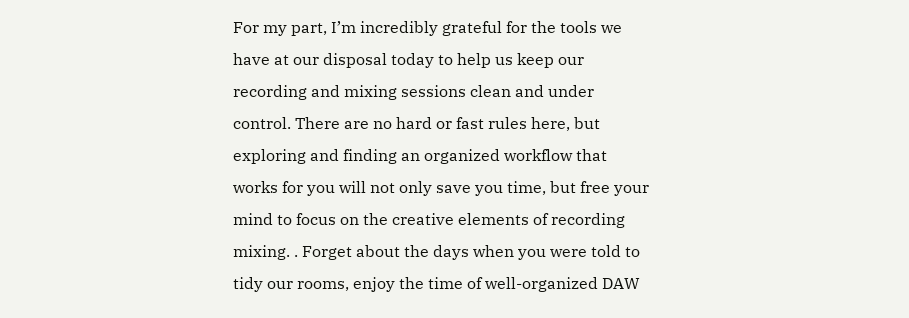For my part, I’m incredibly grateful for the tools we have at our disposal today to help us keep our recording and mixing sessions clean and under control. There are no hard or fast rules here, but exploring and finding an organized workflow that works for you will not only save you time, but free your mind to focus on the creative elements of recording mixing. . Forget about the days when you were told to tidy our rooms, enjoy the time of well-organized DAW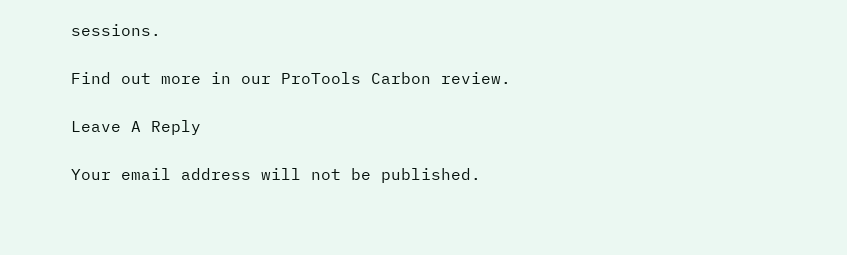sessions.

Find out more in our ProTools Carbon review.

Leave A Reply

Your email address will not be published.